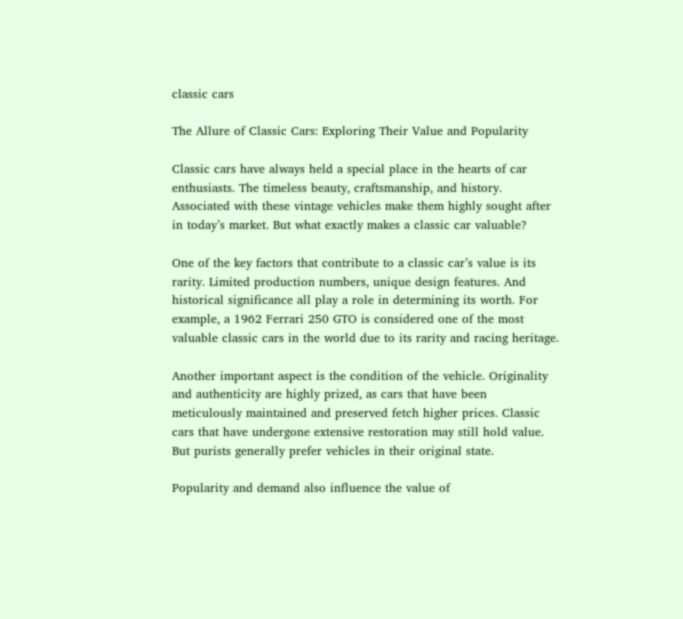classic cars

The Allure of Classic Cars: Exploring Their Value and Popularity

Classic cars have always held a special place in the hearts of car enthusiasts. The timeless beauty, craftsmanship, and history. Associated with these vintage vehicles make them highly sought after in today’s market. But what exactly makes a classic car valuable?

One of the key factors that contribute to a classic car’s value is its rarity. Limited production numbers, unique design features. And historical significance all play a role in determining its worth. For example, a 1962 Ferrari 250 GTO is considered one of the most valuable classic cars in the world due to its rarity and racing heritage.

Another important aspect is the condition of the vehicle. Originality and authenticity are highly prized, as cars that have been meticulously maintained and preserved fetch higher prices. Classic cars that have undergone extensive restoration may still hold value. But purists generally prefer vehicles in their original state.

Popularity and demand also influence the value of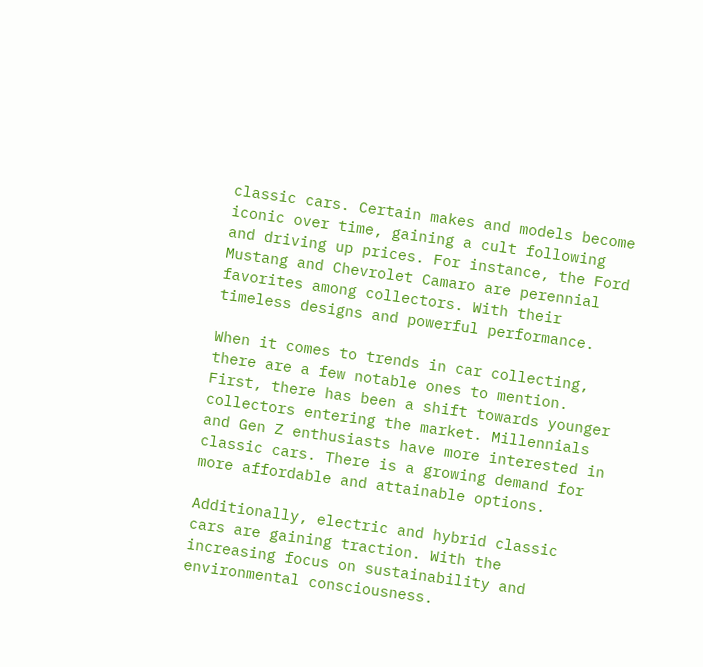classic cars. Certain makes and models become iconic over time, gaining a cult following and driving up prices. For instance, the Ford Mustang and Chevrolet Camaro are perennial favorites among collectors. With their timeless designs and powerful performance.

When it comes to trends in car collecting, there are a few notable ones to mention. First, there has been a shift towards younger collectors entering the market. Millennials and Gen Z enthusiasts have more interested in classic cars. There is a growing demand for more affordable and attainable options.

Additionally, electric and hybrid classic cars are gaining traction. With the increasing focus on sustainability and environmental consciousness.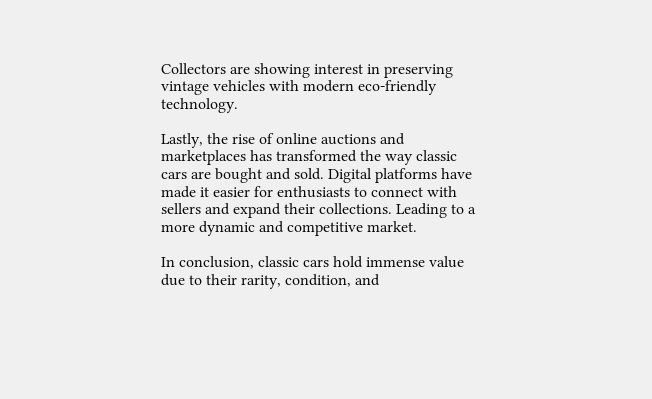Collectors are showing interest in preserving vintage vehicles with modern eco-friendly technology.

Lastly, the rise of online auctions and marketplaces has transformed the way classic cars are bought and sold. Digital platforms have made it easier for enthusiasts to connect with sellers and expand their collections. Leading to a more dynamic and competitive market.

In conclusion, classic cars hold immense value due to their rarity, condition, and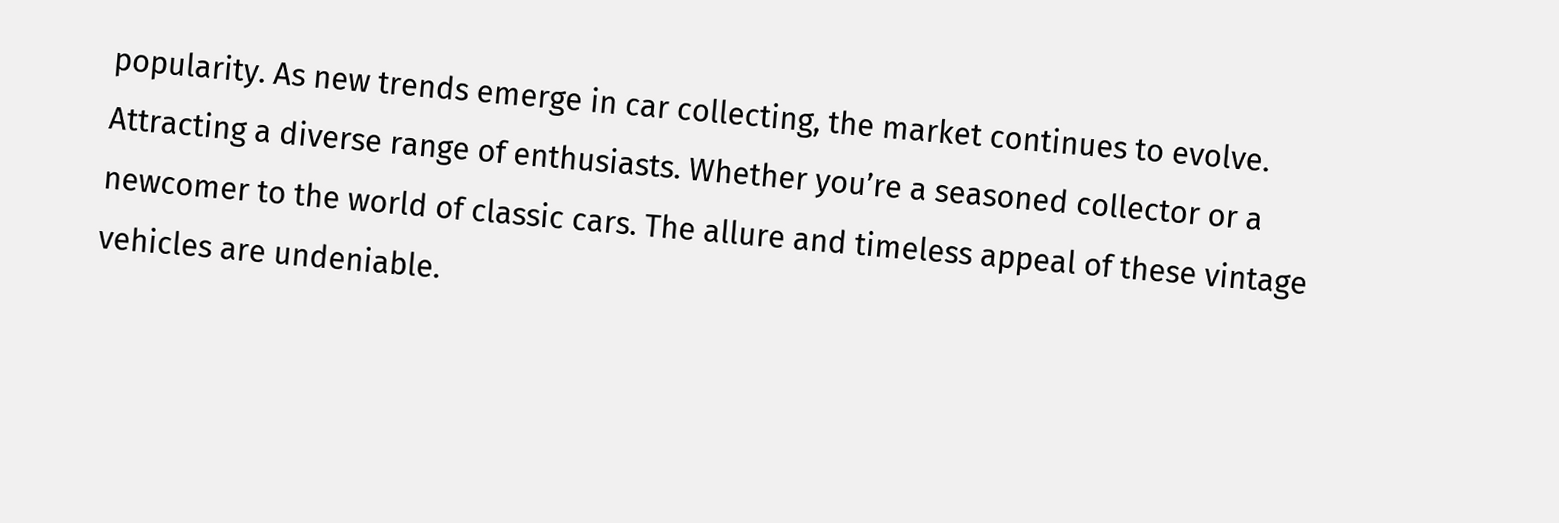popularity. As new trends emerge in car collecting, the market continues to evolve. Attracting a diverse range of enthusiasts. Whether you’re a seasoned collector or a newcomer to the world of classic cars. The allure and timeless appeal of these vintage vehicles are undeniable.